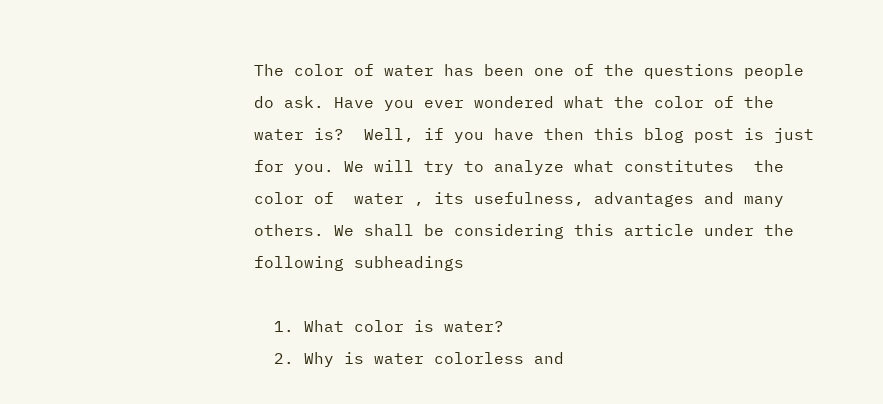The color of water has been one of the questions people do ask. Have you ever wondered what the color of the water is?  Well, if you have then this blog post is just for you. We will try to analyze what constitutes  the color of  water , its usefulness, advantages and many others. We shall be considering this article under the following subheadings

  1. What color is water?
  2. Why is water colorless and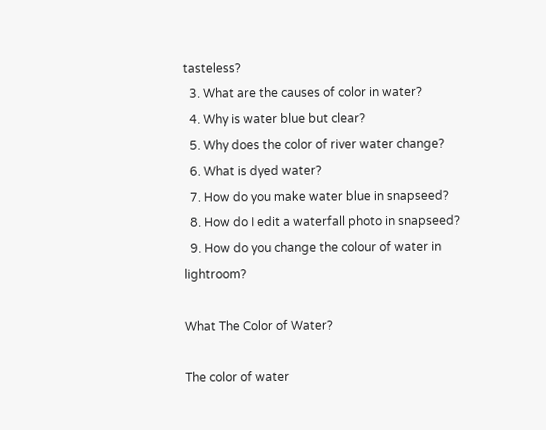tasteless?
  3. What are the causes of color in water?
  4. Why is water blue but clear?
  5. Why does the color of river water change?
  6. What is dyed water?
  7. How do you make water blue in snapseed?
  8. How do I edit a waterfall photo in snapseed?
  9. How do you change the colour of water in lightroom?

What The Color of Water?

The color of water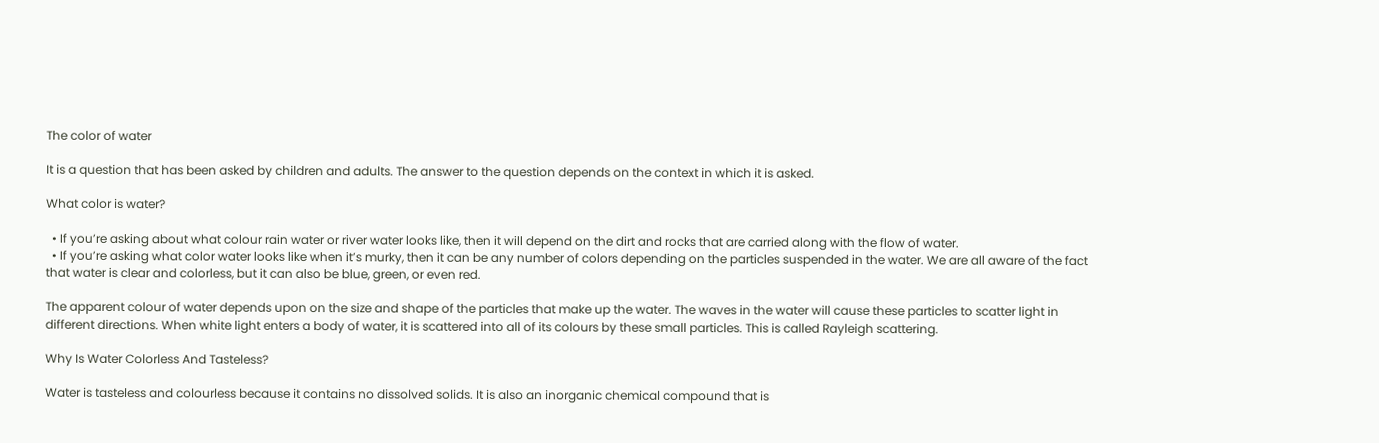The color of water

It is a question that has been asked by children and adults. The answer to the question depends on the context in which it is asked.

What color is water?

  • If you’re asking about what colour rain water or river water looks like, then it will depend on the dirt and rocks that are carried along with the flow of water.
  • If you’re asking what color water looks like when it’s murky, then it can be any number of colors depending on the particles suspended in the water. We are all aware of the fact that water is clear and colorless, but it can also be blue, green, or even red.

The apparent colour of water depends upon on the size and shape of the particles that make up the water. The waves in the water will cause these particles to scatter light in different directions. When white light enters a body of water, it is scattered into all of its colours by these small particles. This is called Rayleigh scattering.

Why Is Water Colorless And Tasteless?

Water is tasteless and colourless because it contains no dissolved solids. It is also an inorganic chemical compound that is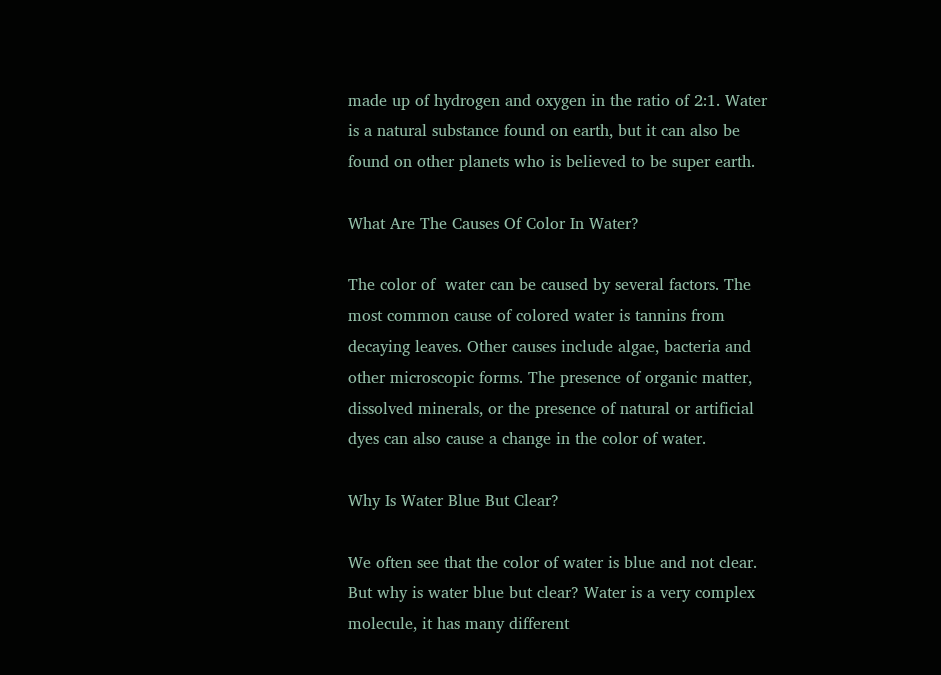made up of hydrogen and oxygen in the ratio of 2:1. Water is a natural substance found on earth, but it can also be found on other planets who is believed to be super earth.

What Are The Causes Of Color In Water?

The color of  water can be caused by several factors. The most common cause of colored water is tannins from decaying leaves. Other causes include algae, bacteria and other microscopic forms. The presence of organic matter, dissolved minerals, or the presence of natural or artificial dyes can also cause a change in the color of water.

Why Is Water Blue But Clear?

We often see that the color of water is blue and not clear. But why is water blue but clear? Water is a very complex molecule, it has many different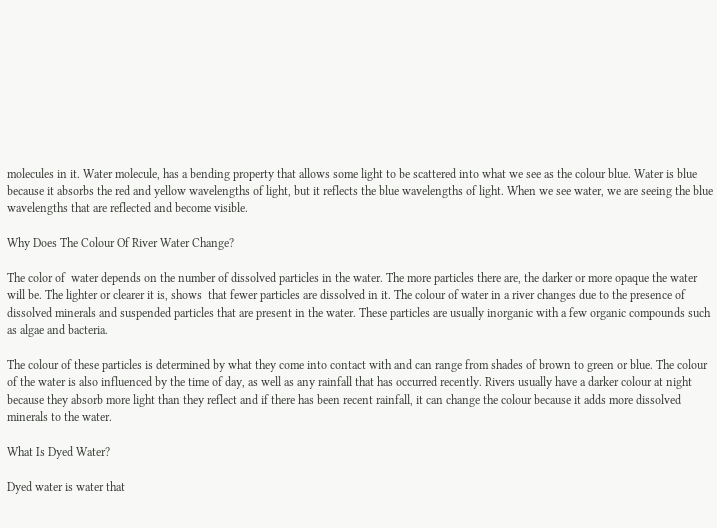molecules in it. Water molecule, has a bending property that allows some light to be scattered into what we see as the colour blue. Water is blue because it absorbs the red and yellow wavelengths of light, but it reflects the blue wavelengths of light. When we see water, we are seeing the blue wavelengths that are reflected and become visible.

Why Does The Colour Of River Water Change?

The color of  water depends on the number of dissolved particles in the water. The more particles there are, the darker or more opaque the water will be. The lighter or clearer it is, shows  that fewer particles are dissolved in it. The colour of water in a river changes due to the presence of dissolved minerals and suspended particles that are present in the water. These particles are usually inorganic with a few organic compounds such as algae and bacteria.

The colour of these particles is determined by what they come into contact with and can range from shades of brown to green or blue. The colour of the water is also influenced by the time of day, as well as any rainfall that has occurred recently. Rivers usually have a darker colour at night because they absorb more light than they reflect and if there has been recent rainfall, it can change the colour because it adds more dissolved minerals to the water.

What Is Dyed Water?

Dyed water is water that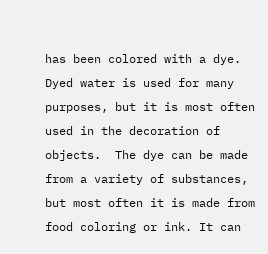has been colored with a dye. Dyed water is used for many purposes, but it is most often used in the decoration of objects.  The dye can be made from a variety of substances, but most often it is made from food coloring or ink. It can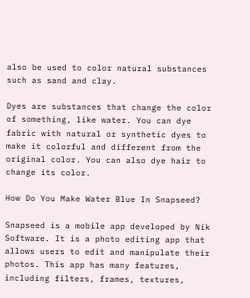also be used to color natural substances such as sand and clay.

Dyes are substances that change the color of something, like water. You can dye fabric with natural or synthetic dyes to make it colorful and different from the original color. You can also dye hair to change its color.

How Do You Make Water Blue In Snapseed?

Snapseed is a mobile app developed by Nik Software. It is a photo editing app that allows users to edit and manipulate their photos. This app has many features, including filters, frames, textures,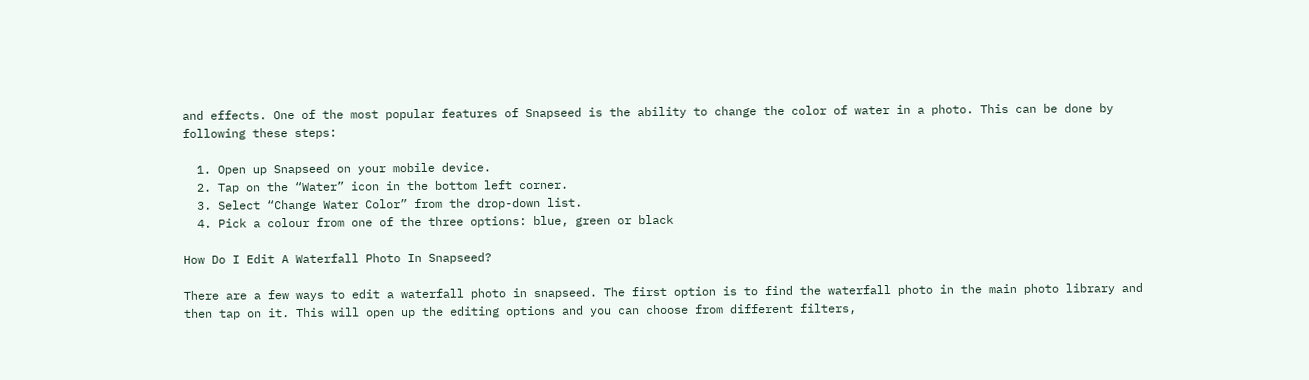and effects. One of the most popular features of Snapseed is the ability to change the color of water in a photo. This can be done by following these steps:

  1. Open up Snapseed on your mobile device.
  2. Tap on the “Water” icon in the bottom left corner.
  3. Select “Change Water Color” from the drop-down list.
  4. Pick a colour from one of the three options: blue, green or black

How Do I Edit A Waterfall Photo In Snapseed?

There are a few ways to edit a waterfall photo in snapseed. The first option is to find the waterfall photo in the main photo library and then tap on it. This will open up the editing options and you can choose from different filters,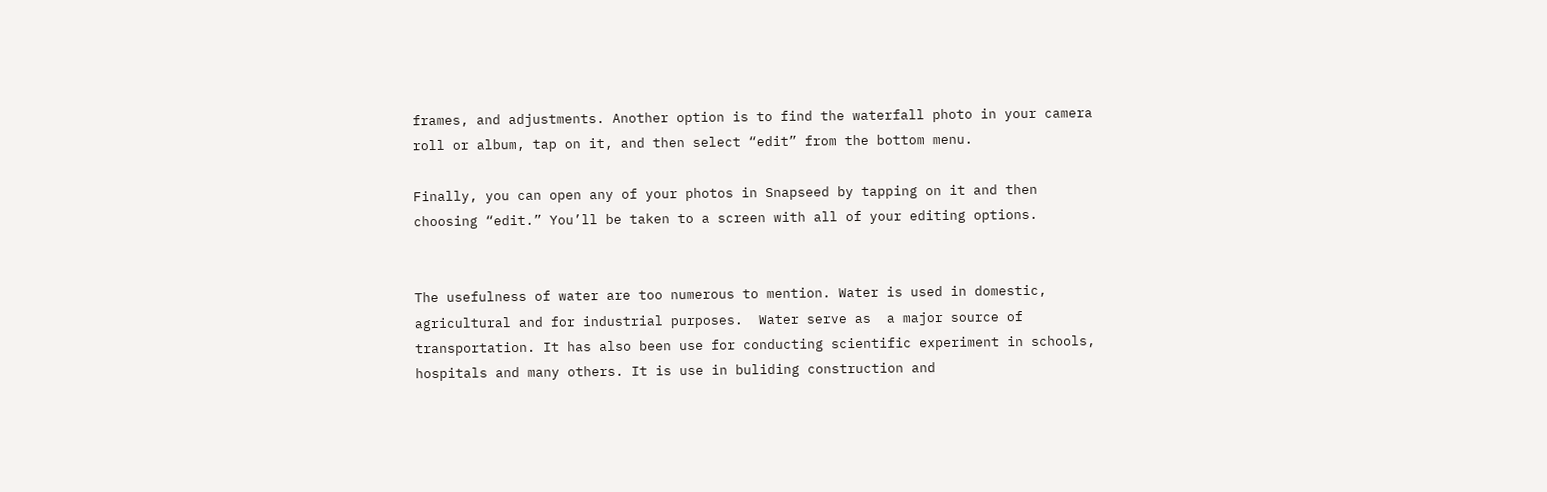frames, and adjustments. Another option is to find the waterfall photo in your camera roll or album, tap on it, and then select “edit” from the bottom menu.

Finally, you can open any of your photos in Snapseed by tapping on it and then choosing “edit.” You’ll be taken to a screen with all of your editing options.


The usefulness of water are too numerous to mention. Water is used in domestic, agricultural and for industrial purposes.  Water serve as  a major source of transportation. It has also been use for conducting scientific experiment in schools, hospitals and many others. It is use in buliding construction and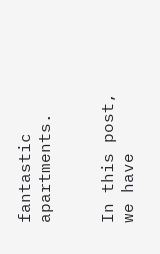fantastic apartments.


In this post, we have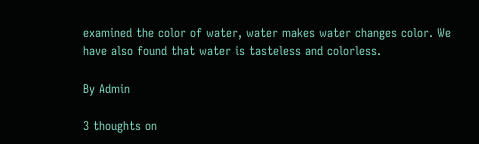examined the color of water, water makes water changes color. We have also found that water is tasteless and colorless.

By Admin

3 thoughts on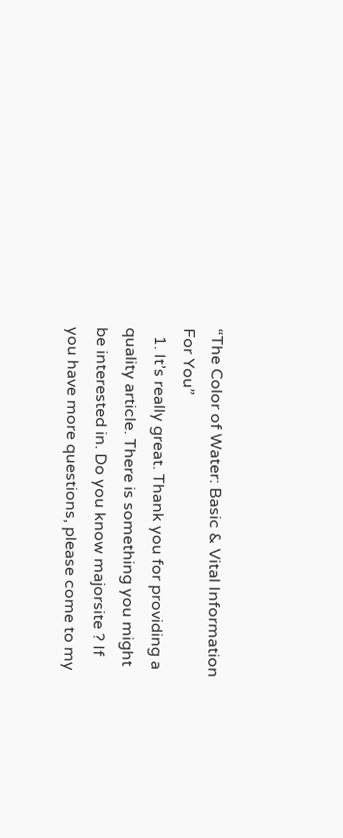“The Color of Water: Basic & Vital Information For You”
  1. It’s really great. Thank you for providing a quality article. There is something you might be interested in. Do you know majorsite ? If you have more questions, please come to my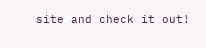site and check it out!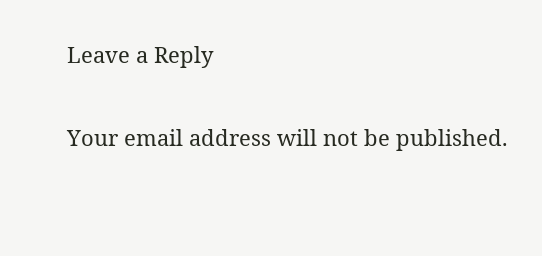Leave a Reply

Your email address will not be published.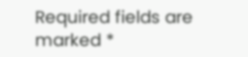Required fields are marked *